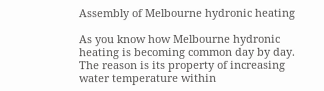Assembly of Melbourne hydronic heating

As you know how Melbourne hydronic heating is becoming common day by day. The reason is its property of increasing water temperature within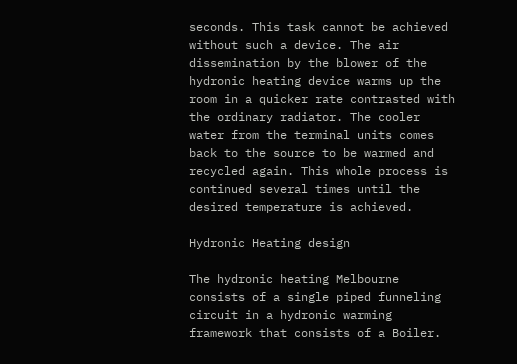seconds. This task cannot be achieved without such a device. The air dissemination by the blower of the hydronic heating device warms up the room in a quicker rate contrasted with the ordinary radiator. The cooler water from the terminal units comes back to the source to be warmed and recycled again. This whole process is continued several times until the desired temperature is achieved.

Hydronic Heating design

The hydronic heating Melbourne consists of a single piped funneling circuit in a hydronic warming framework that consists of a Boiler.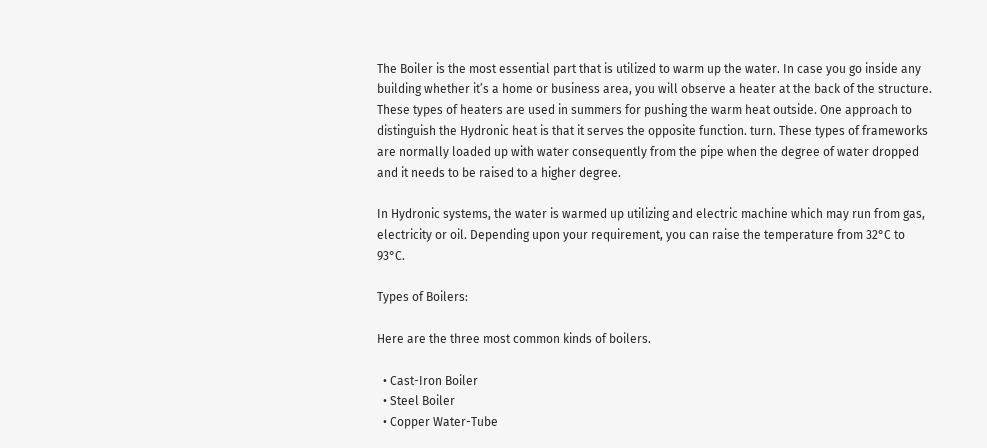The Boiler is the most essential part that is utilized to warm up the water. In case you go inside any building whether it’s a home or business area, you will observe a heater at the back of the structure. These types of heaters are used in summers for pushing the warm heat outside. One approach to distinguish the Hydronic heat is that it serves the opposite function. turn. These types of frameworks are normally loaded up with water consequently from the pipe when the degree of water dropped and it needs to be raised to a higher degree.

In Hydronic systems, the water is warmed up utilizing and electric machine which may run from gas, electricity or oil. Depending upon your requirement, you can raise the temperature from 32°C to 93°C.

Types of Boilers:

Here are the three most common kinds of boilers.

  • Cast-Iron Boiler
  • Steel Boiler
  • Copper Water-Tube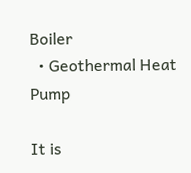Boiler
  • Geothermal Heat Pump

It is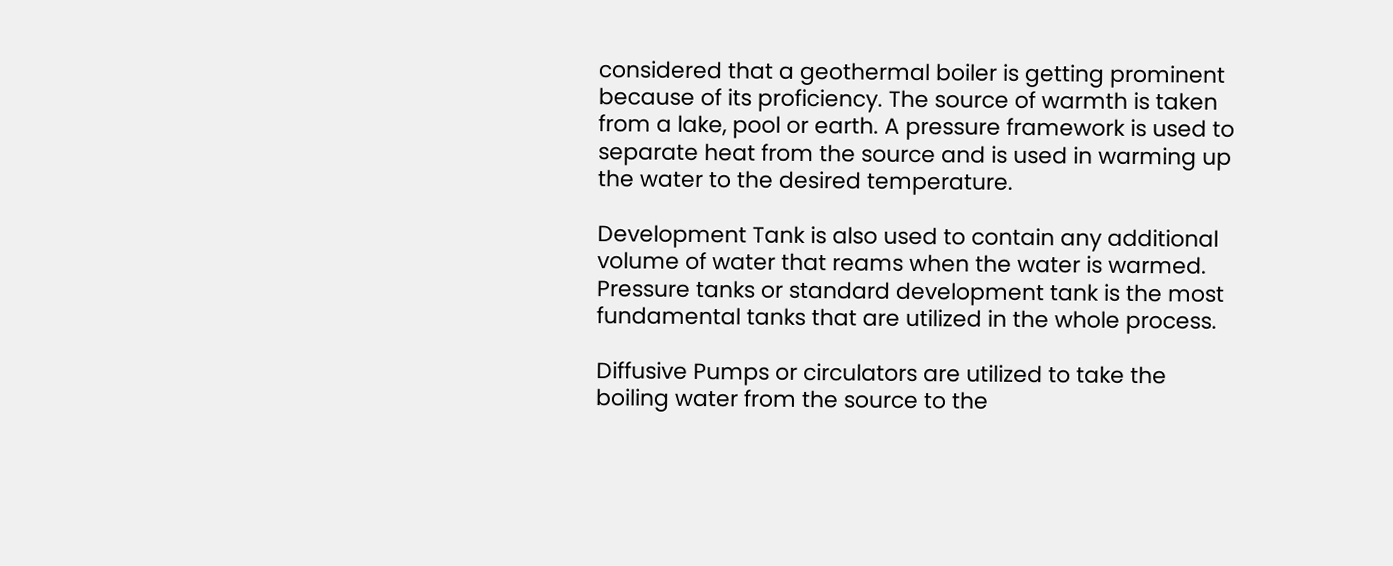considered that a geothermal boiler is getting prominent because of its proficiency. The source of warmth is taken from a lake, pool or earth. A pressure framework is used to separate heat from the source and is used in warming up the water to the desired temperature.

Development Tank is also used to contain any additional volume of water that reams when the water is warmed. Pressure tanks or standard development tank is the most fundamental tanks that are utilized in the whole process.

Diffusive Pumps or circulators are utilized to take the boiling water from the source to the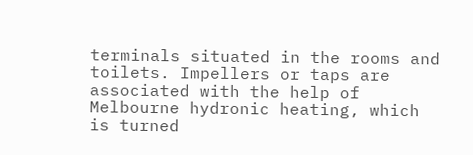terminals situated in the rooms and toilets. Impellers or taps are associated with the help of Melbourne hydronic heating, which is turned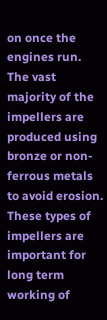on once the engines run. The vast majority of the impellers are produced using bronze or non-ferrous metals to avoid erosion. These types of impellers are important for long term working of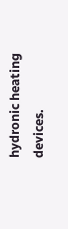hydronic heating devices.